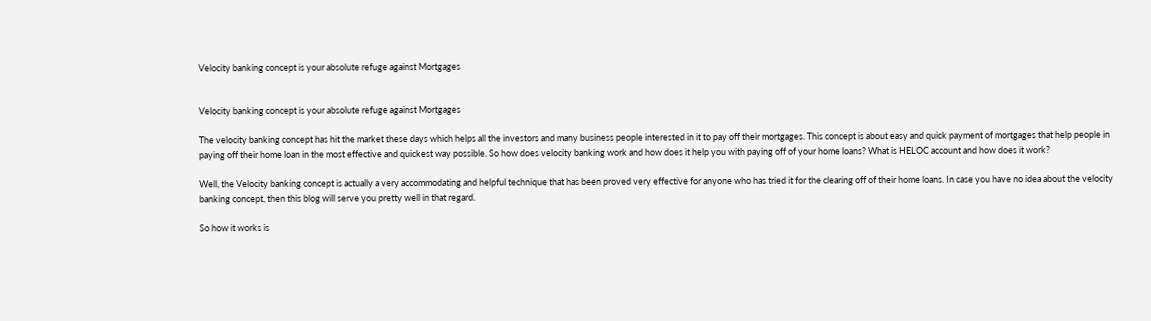Velocity banking concept is your absolute refuge against Mortgages


Velocity banking concept is your absolute refuge against Mortgages

The velocity banking concept has hit the market these days which helps all the investors and many business people interested in it to pay off their mortgages. This concept is about easy and quick payment of mortgages that help people in paying off their home loan in the most effective and quickest way possible. So how does velocity banking work and how does it help you with paying off of your home loans? What is HELOC account and how does it work?

Well, the Velocity banking concept is actually a very accommodating and helpful technique that has been proved very effective for anyone who has tried it for the clearing off of their home loans. In case you have no idea about the velocity banking concept, then this blog will serve you pretty well in that regard.

So how it works is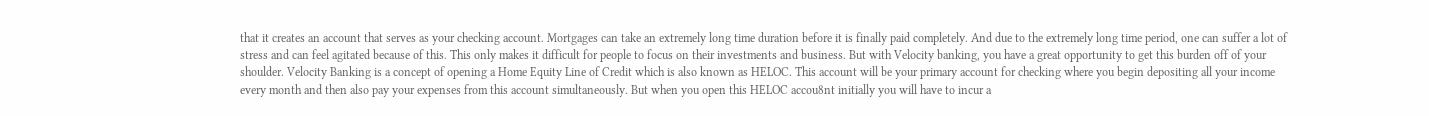that it creates an account that serves as your checking account. Mortgages can take an extremely long time duration before it is finally paid completely. And due to the extremely long time period, one can suffer a lot of stress and can feel agitated because of this. This only makes it difficult for people to focus on their investments and business. But with Velocity banking, you have a great opportunity to get this burden off of your shoulder. Velocity Banking is a concept of opening a Home Equity Line of Credit which is also known as HELOC. This account will be your primary account for checking where you begin depositing all your income every month and then also pay your expenses from this account simultaneously. But when you open this HELOC accou8nt initially you will have to incur a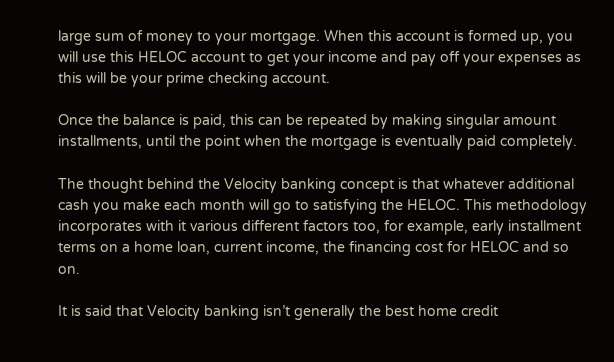large sum of money to your mortgage. When this account is formed up, you will use this HELOC account to get your income and pay off your expenses as this will be your prime checking account.

Once the balance is paid, this can be repeated by making singular amount installments, until the point when the mortgage is eventually paid completely.

The thought behind the Velocity banking concept is that whatever additional cash you make each month will go to satisfying the HELOC. This methodology incorporates with it various different factors too, for example, early installment terms on a home loan, current income, the financing cost for HELOC and so on.

It is said that Velocity banking isn’t generally the best home credit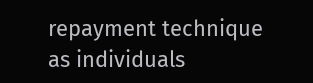repayment technique as individuals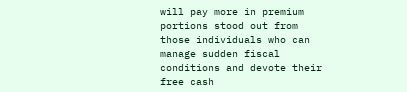will pay more in premium portions stood out from those individuals who can manage sudden fiscal conditions and devote their free cash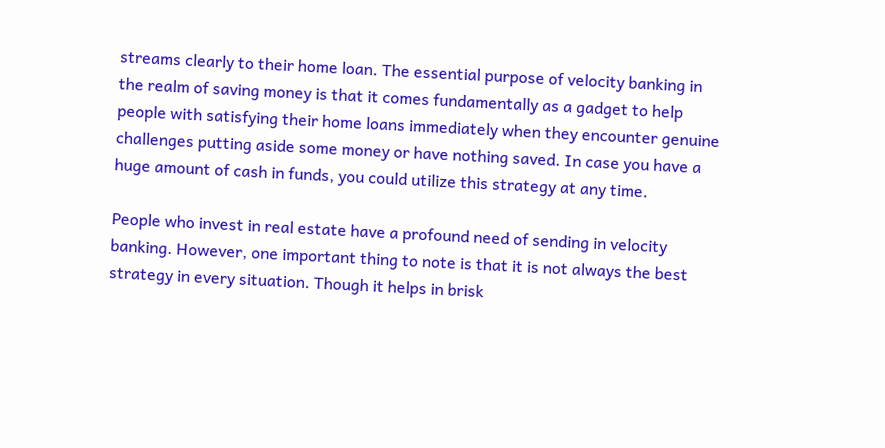streams clearly to their home loan. The essential purpose of velocity banking in the realm of saving money is that it comes fundamentally as a gadget to help people with satisfying their home loans immediately when they encounter genuine challenges putting aside some money or have nothing saved. In case you have a huge amount of cash in funds, you could utilize this strategy at any time.

People who invest in real estate have a profound need of sending in velocity banking. However, one important thing to note is that it is not always the best strategy in every situation. Though it helps in brisk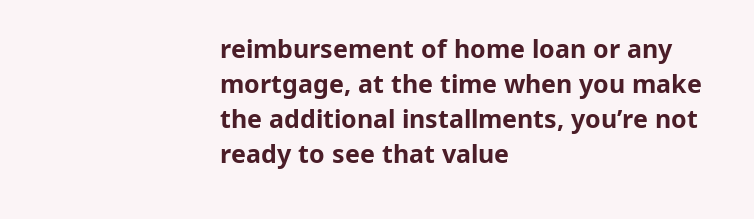reimbursement of home loan or any mortgage, at the time when you make the additional installments, you’re not ready to see that value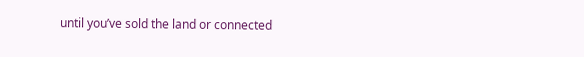until you’ve sold the land or connected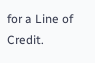for a Line of Credit.